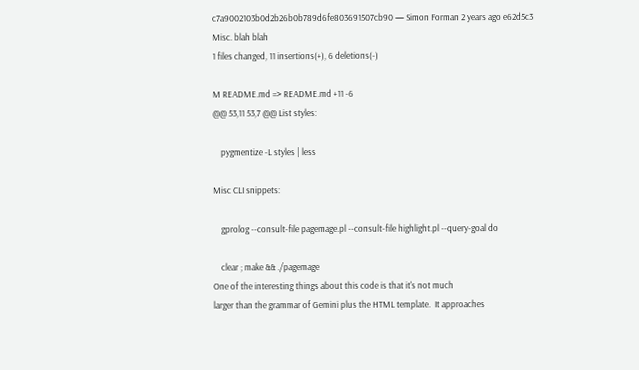c7a9002103b0d2b26b0b789d6fe803691507cb90 — Simon Forman 2 years ago e62d5c3
Misc. blah blah
1 files changed, 11 insertions(+), 6 deletions(-)

M README.md => README.md +11 -6
@@ 53,11 53,7 @@ List styles:

    pygmentize -L styles | less

Misc CLI snippets:

    gprolog --consult-file pagemage.pl --consult-file highlight.pl --query-goal do

    clear ; make && ./pagemage
One of the interesting things about this code is that it's not much
larger than the grammar of Gemini plus the HTML template.  It approaches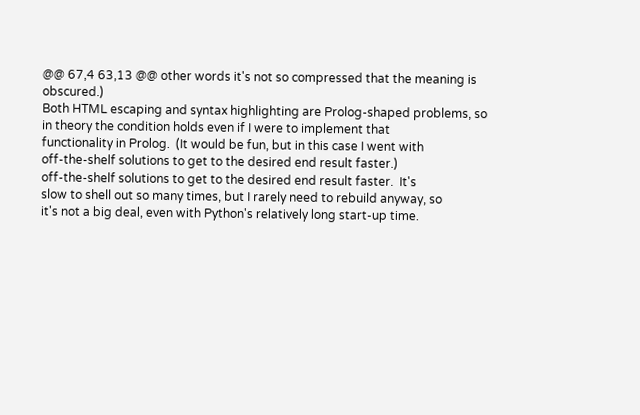@@ 67,4 63,13 @@ other words it's not so compressed that the meaning is obscured.)
Both HTML escaping and syntax highlighting are Prolog-shaped problems, so
in theory the condition holds even if I were to implement that
functionality in Prolog.  (It would be fun, but in this case I went with
off-the-shelf solutions to get to the desired end result faster.)
off-the-shelf solutions to get to the desired end result faster.  It's
slow to shell out so many times, but I rarely need to rebuild anyway, so
it's not a big deal, even with Python's relatively long start-up time.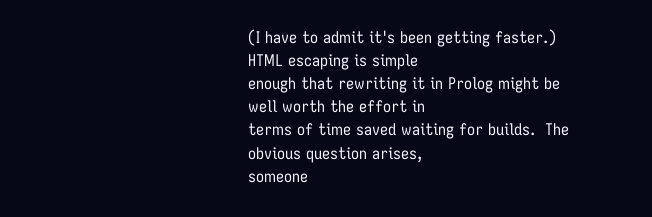(I have to admit it's been getting faster.) HTML escaping is simple
enough that rewriting it in Prolog might be well worth the effort in
terms of time saved waiting for builds.  The obvious question arises,
someone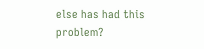else has had this problem?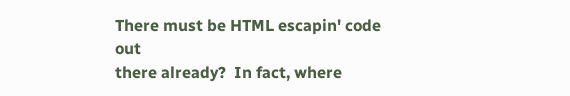There must be HTML escapin' code out
there already?  In fact, where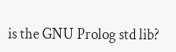is the GNU Prolog std lib?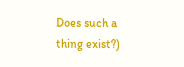Does such a
thing exist?)